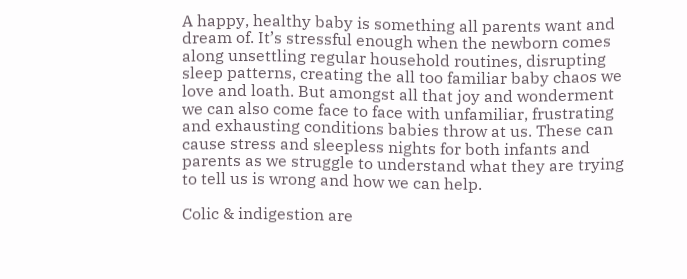A happy, healthy baby is something all parents want and dream of. It’s stressful enough when the newborn comes along unsettling regular household routines, disrupting sleep patterns, creating the all too familiar baby chaos we love and loath. But amongst all that joy and wonderment we can also come face to face with unfamiliar, frustrating and exhausting conditions babies throw at us. These can cause stress and sleepless nights for both infants and parents as we struggle to understand what they are trying to tell us is wrong and how we can help.

Colic & indigestion are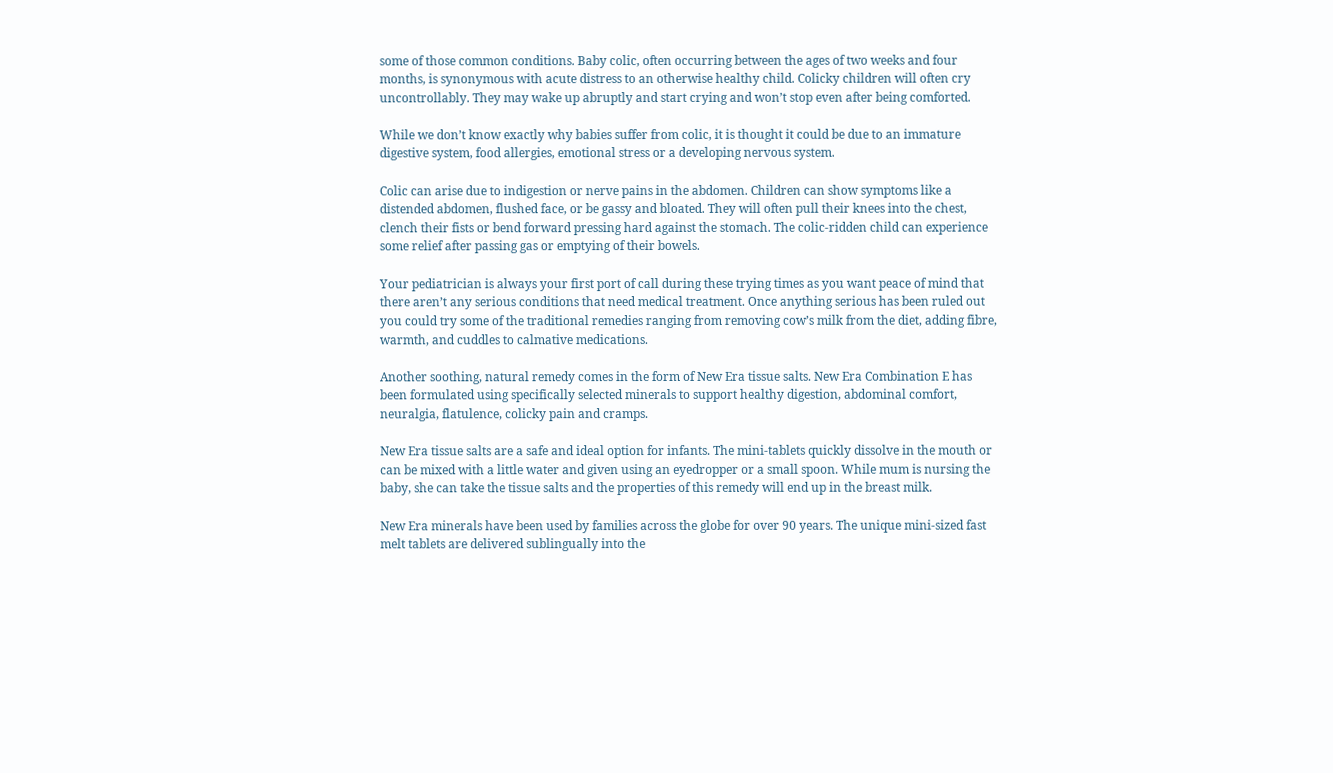some of those common conditions. Baby colic, often occurring between the ages of two weeks and four months, is synonymous with acute distress to an otherwise healthy child. Colicky children will often cry uncontrollably. They may wake up abruptly and start crying and won’t stop even after being comforted.

While we don’t know exactly why babies suffer from colic, it is thought it could be due to an immature digestive system, food allergies, emotional stress or a developing nervous system.

Colic can arise due to indigestion or nerve pains in the abdomen. Children can show symptoms like a distended abdomen, flushed face, or be gassy and bloated. They will often pull their knees into the chest, clench their fists or bend forward pressing hard against the stomach. The colic-ridden child can experience some relief after passing gas or emptying of their bowels.

Your pediatrician is always your first port of call during these trying times as you want peace of mind that there aren’t any serious conditions that need medical treatment. Once anything serious has been ruled out you could try some of the traditional remedies ranging from removing cow’s milk from the diet, adding fibre, warmth, and cuddles to calmative medications.

Another soothing, natural remedy comes in the form of New Era tissue salts. New Era Combination E has been formulated using specifically selected minerals to support healthy digestion, abdominal comfort, neuralgia, flatulence, colicky pain and cramps.

New Era tissue salts are a safe and ideal option for infants. The mini-tablets quickly dissolve in the mouth or can be mixed with a little water and given using an eyedropper or a small spoon. While mum is nursing the baby, she can take the tissue salts and the properties of this remedy will end up in the breast milk.

New Era minerals have been used by families across the globe for over 90 years. The unique mini-sized fast melt tablets are delivered sublingually into the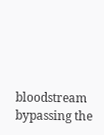bloodstream bypassing the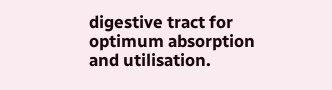digestive tract for optimum absorption and utilisation.